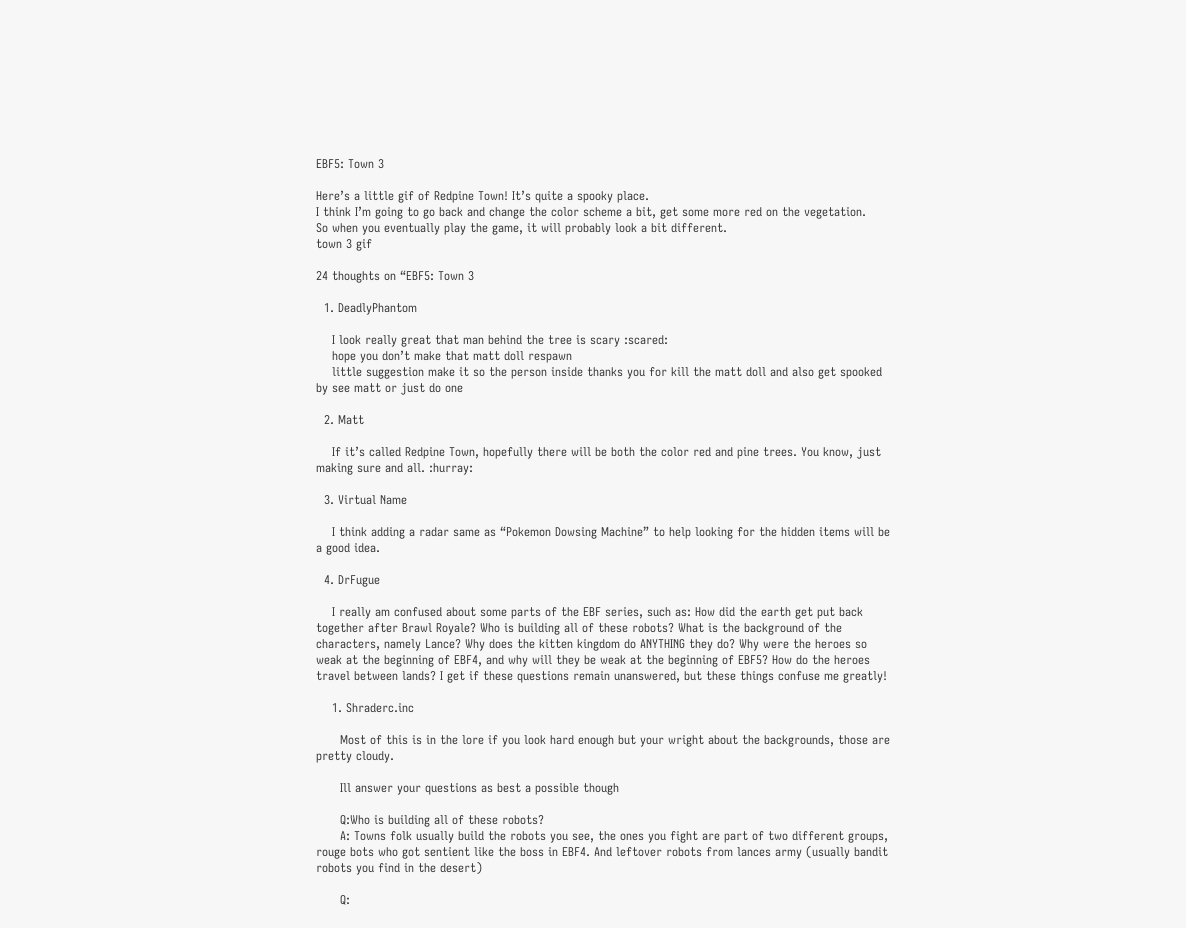EBF5: Town 3

Here’s a little gif of Redpine Town! It’s quite a spooky place.
I think I’m going to go back and change the color scheme a bit, get some more red on the vegetation.
So when you eventually play the game, it will probably look a bit different.
town 3 gif

24 thoughts on “EBF5: Town 3

  1. DeadlyPhantom

    I look really great that man behind the tree is scary :scared:
    hope you don’t make that matt doll respawn
    little suggestion make it so the person inside thanks you for kill the matt doll and also get spooked by see matt or just do one

  2. Matt

    If it’s called Redpine Town, hopefully there will be both the color red and pine trees. You know, just making sure and all. :hurray:

  3. Virtual Name

    I think adding a radar same as “Pokemon Dowsing Machine” to help looking for the hidden items will be a good idea.

  4. DrFugue

    I really am confused about some parts of the EBF series, such as: How did the earth get put back together after Brawl Royale? Who is building all of these robots? What is the background of the characters, namely Lance? Why does the kitten kingdom do ANYTHING they do? Why were the heroes so weak at the beginning of EBF4, and why will they be weak at the beginning of EBF5? How do the heroes travel between lands? I get if these questions remain unanswered, but these things confuse me greatly!

    1. Shraderc.inc

      Most of this is in the lore if you look hard enough but your wright about the backgrounds, those are pretty cloudy.

      Ill answer your questions as best a possible though

      Q:Who is building all of these robots?
      A: Towns folk usually build the robots you see, the ones you fight are part of two different groups, rouge bots who got sentient like the boss in EBF4. And leftover robots from lances army (usually bandit robots you find in the desert)

      Q: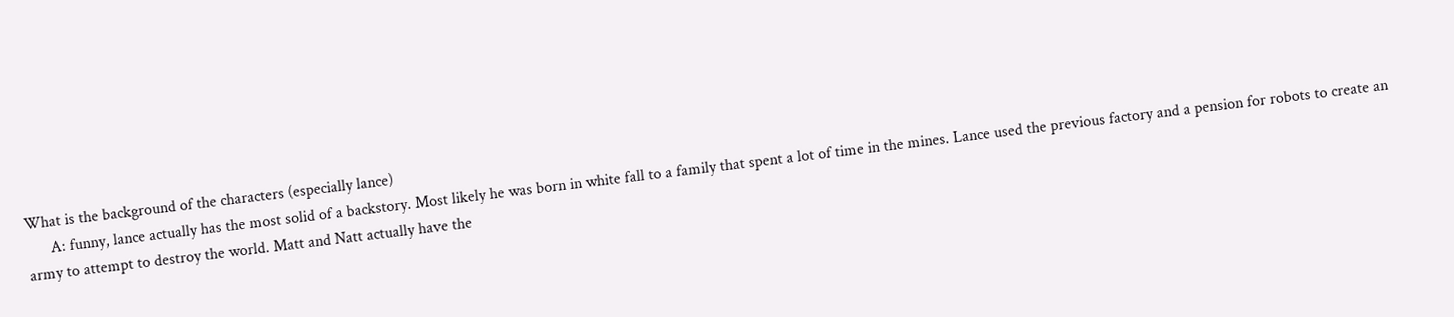What is the background of the characters (especially lance)
      A: funny, lance actually has the most solid of a backstory. Most likely he was born in white fall to a family that spent a lot of time in the mines. Lance used the previous factory and a pension for robots to create an army to attempt to destroy the world. Matt and Natt actually have the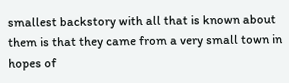smallest backstory with all that is known about them is that they came from a very small town in hopes of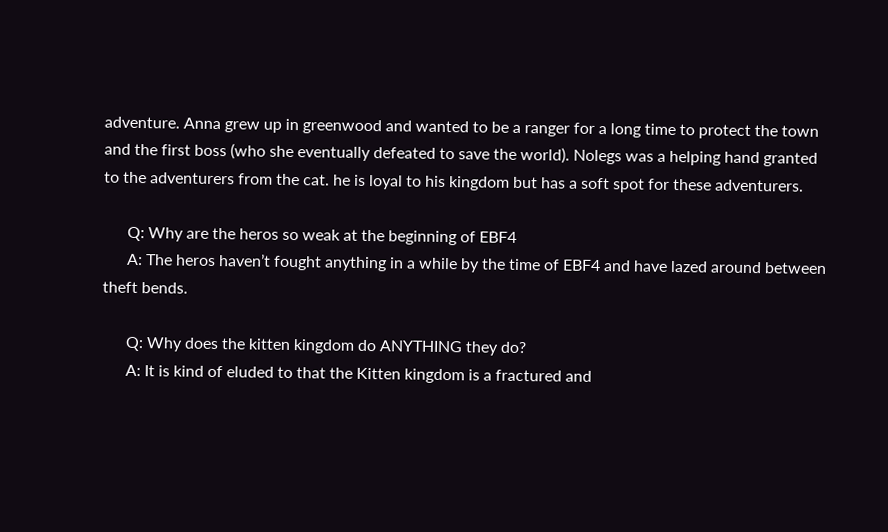adventure. Anna grew up in greenwood and wanted to be a ranger for a long time to protect the town and the first boss (who she eventually defeated to save the world). Nolegs was a helping hand granted to the adventurers from the cat. he is loyal to his kingdom but has a soft spot for these adventurers.

      Q: Why are the heros so weak at the beginning of EBF4
      A: The heros haven’t fought anything in a while by the time of EBF4 and have lazed around between theft bends.

      Q: Why does the kitten kingdom do ANYTHING they do?
      A: It is kind of eluded to that the Kitten kingdom is a fractured and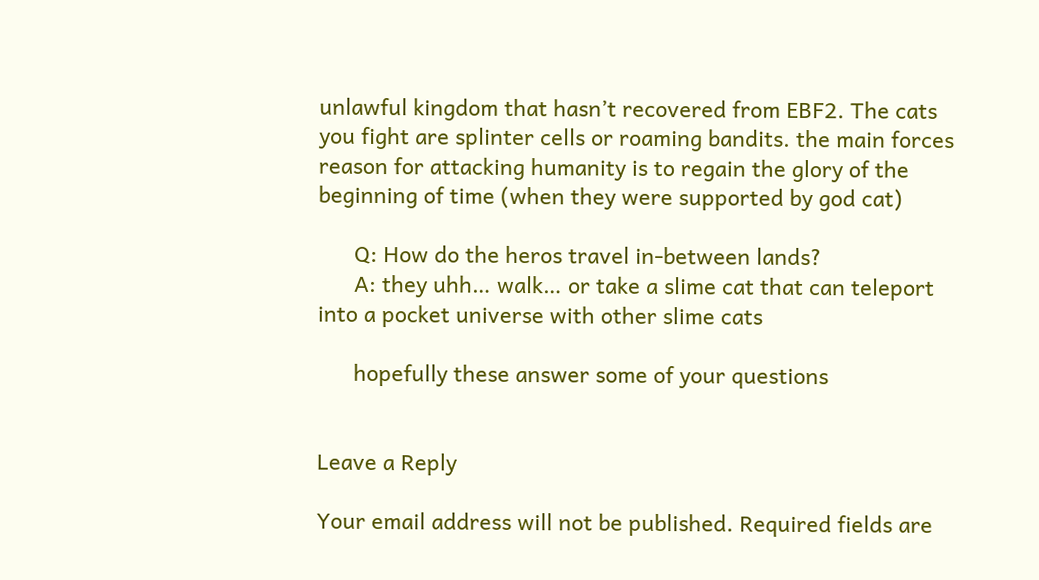unlawful kingdom that hasn’t recovered from EBF2. The cats you fight are splinter cells or roaming bandits. the main forces reason for attacking humanity is to regain the glory of the beginning of time (when they were supported by god cat)

      Q: How do the heros travel in-between lands?
      A: they uhh… walk… or take a slime cat that can teleport into a pocket universe with other slime cats

      hopefully these answer some of your questions


Leave a Reply

Your email address will not be published. Required fields are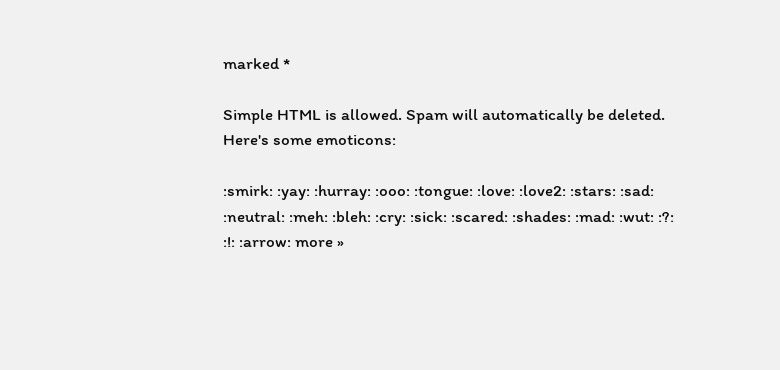marked *

Simple HTML is allowed. Spam will automatically be deleted. Here's some emoticons:

:smirk: :yay: :hurray: :ooo: :tongue: :love: :love2: :stars: :sad: :neutral: :meh: :bleh: :cry: :sick: :scared: :shades: :mad: :wut: :?: :!: :arrow: more »